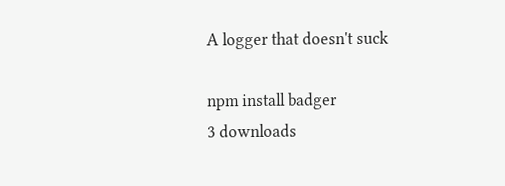A logger that doesn't suck

npm install badger
3 downloads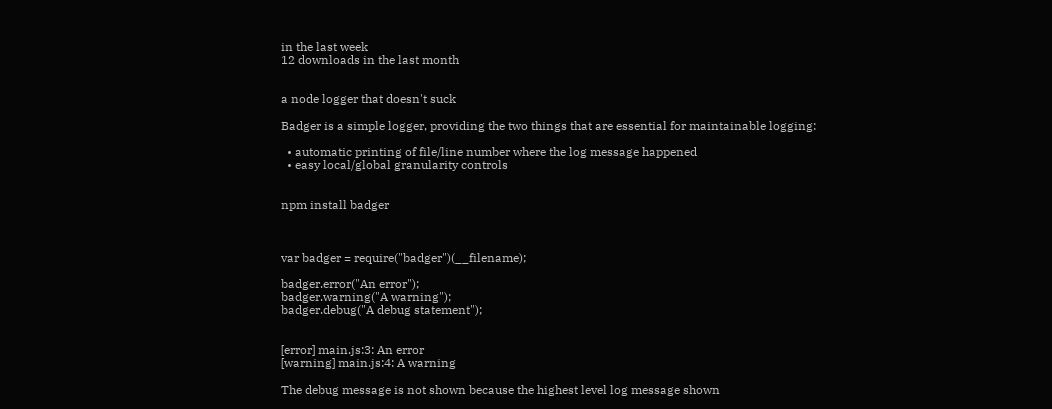in the last week
12 downloads in the last month


a node logger that doesn't suck

Badger is a simple logger, providing the two things that are essential for maintainable logging:

  • automatic printing of file/line number where the log message happened
  • easy local/global granularity controls


npm install badger



var badger = require("badger")(__filename);

badger.error("An error");
badger.warning("A warning");
badger.debug("A debug statement");


[error] main.js:3: An error
[warning] main.js:4: A warning

The debug message is not shown because the highest level log message shown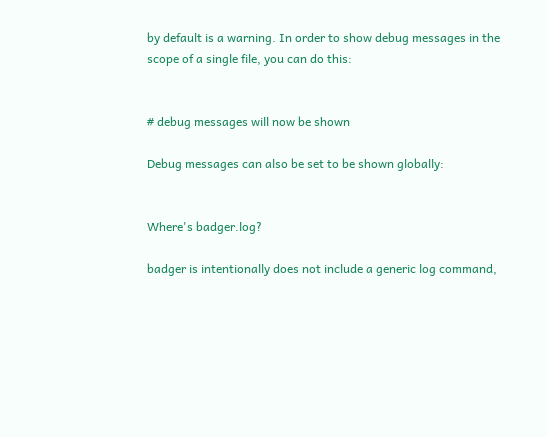by default is a warning. In order to show debug messages in the scope of a single file, you can do this:


# debug messages will now be shown

Debug messages can also be set to be shown globally:


Where's badger.log?

badger is intentionally does not include a generic log command,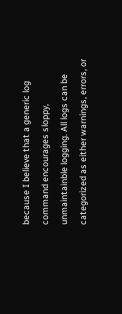because I believe that a generic log command encourages sloppy, unmaintainble logging. All logs can be categorized as either warnings, errors, or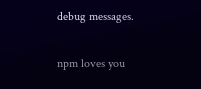debug messages.

npm loves you